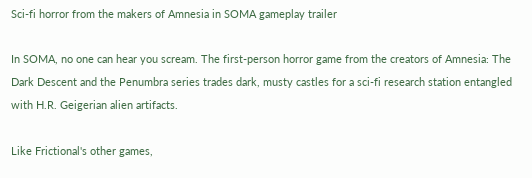Sci-fi horror from the makers of Amnesia in SOMA gameplay trailer

In SOMA, no one can hear you scream. The first-person horror game from the creators of Amnesia: The Dark Descent and the Penumbra series trades dark, musty castles for a sci-fi research station entangled with H.R. Geigerian alien artifacts.

Like Frictional's other games,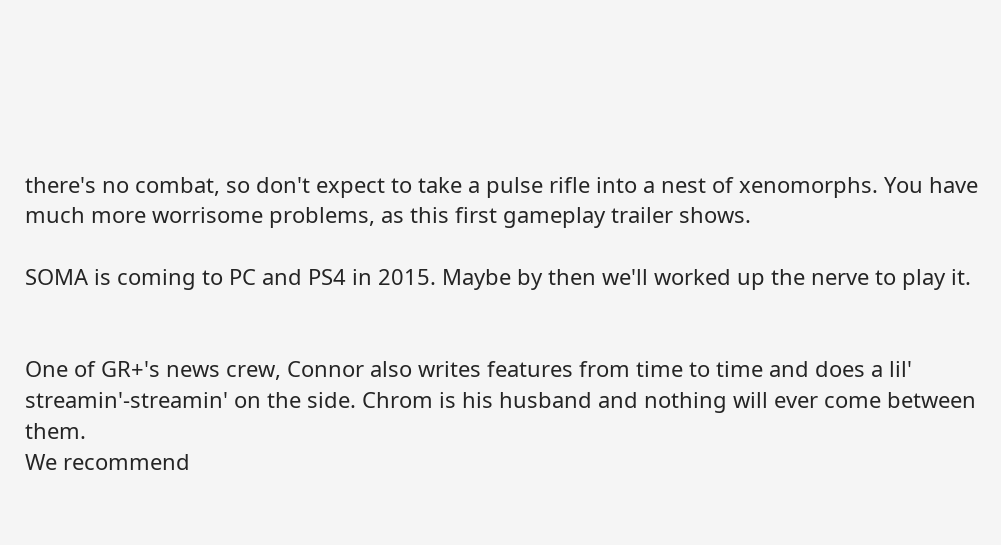there's no combat, so don't expect to take a pulse rifle into a nest of xenomorphs. You have much more worrisome problems, as this first gameplay trailer shows.

SOMA is coming to PC and PS4 in 2015. Maybe by then we'll worked up the nerve to play it.


One of GR+'s news crew, Connor also writes features from time to time and does a lil' streamin'-streamin' on the side. Chrom is his husband and nothing will ever come between them.
We recommend